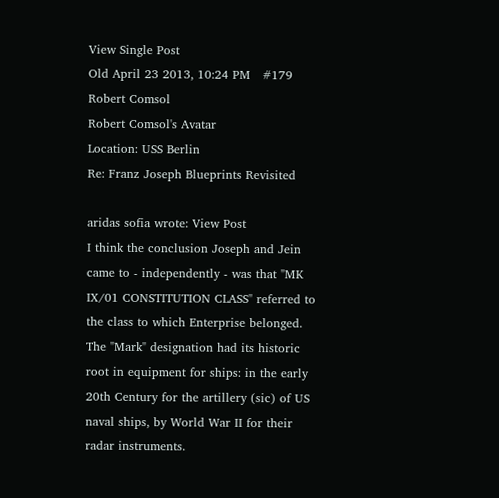View Single Post
Old April 23 2013, 10:24 PM   #179
Robert Comsol
Robert Comsol's Avatar
Location: USS Berlin
Re: Franz Joseph Blueprints Revisited

aridas sofia wrote: View Post
I think the conclusion Joseph and Jein came to - independently - was that "MK IX/01 CONSTITUTION CLASS" referred to the class to which Enterprise belonged.
The "Mark" designation had its historic root in equipment for ships: in the early 20th Century for the artillery (sic) of US naval ships, by World War II for their radar instruments.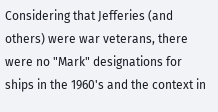Considering that Jefferies (and others) were war veterans, there were no "Mark" designations for ships in the 1960's and the context in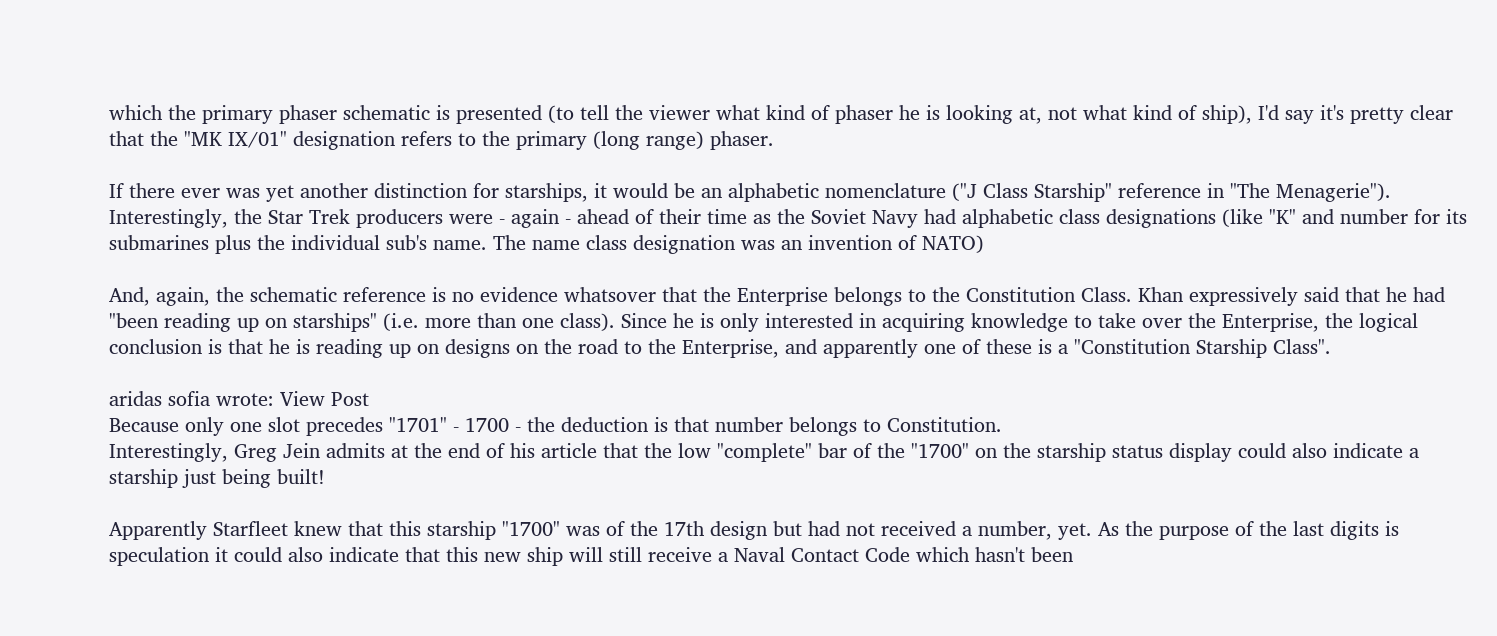which the primary phaser schematic is presented (to tell the viewer what kind of phaser he is looking at, not what kind of ship), I'd say it's pretty clear that the "MK IX/01" designation refers to the primary (long range) phaser.

If there ever was yet another distinction for starships, it would be an alphabetic nomenclature ("J Class Starship" reference in "The Menagerie"). Interestingly, the Star Trek producers were - again - ahead of their time as the Soviet Navy had alphabetic class designations (like "K" and number for its submarines plus the individual sub's name. The name class designation was an invention of NATO)

And, again, the schematic reference is no evidence whatsover that the Enterprise belongs to the Constitution Class. Khan expressively said that he had "been reading up on starships" (i.e. more than one class). Since he is only interested in acquiring knowledge to take over the Enterprise, the logical conclusion is that he is reading up on designs on the road to the Enterprise, and apparently one of these is a "Constitution Starship Class".

aridas sofia wrote: View Post
Because only one slot precedes "1701" - 1700 - the deduction is that number belongs to Constitution.
Interestingly, Greg Jein admits at the end of his article that the low "complete" bar of the "1700" on the starship status display could also indicate a starship just being built!

Apparently Starfleet knew that this starship "1700" was of the 17th design but had not received a number, yet. As the purpose of the last digits is speculation it could also indicate that this new ship will still receive a Naval Contact Code which hasn't been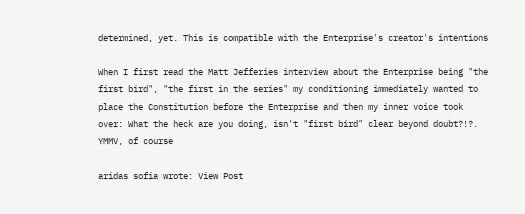determined, yet. This is compatible with the Enterprise's creator's intentions

When I first read the Matt Jefferies interview about the Enterprise being "the first bird", "the first in the series" my conditioning immediately wanted to place the Constitution before the Enterprise and then my inner voice took over: What the heck are you doing, isn't "first bird" clear beyond doubt?!?. YMMV, of course

aridas sofia wrote: View Post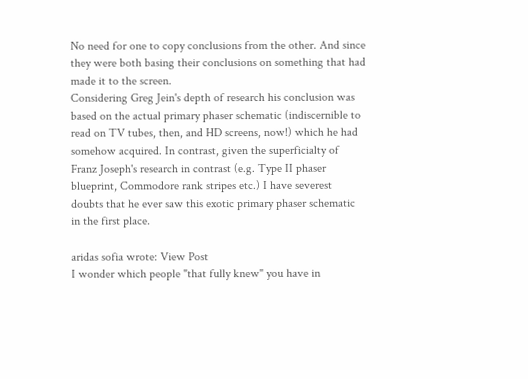No need for one to copy conclusions from the other. And since they were both basing their conclusions on something that had made it to the screen.
Considering Greg Jein's depth of research his conclusion was based on the actual primary phaser schematic (indiscernible to read on TV tubes, then, and HD screens, now!) which he had somehow acquired. In contrast, given the superficialty of Franz Joseph's research in contrast (e.g. Type II phaser blueprint, Commodore rank stripes etc.) I have severest doubts that he ever saw this exotic primary phaser schematic in the first place.

aridas sofia wrote: View Post
I wonder which people "that fully knew" you have in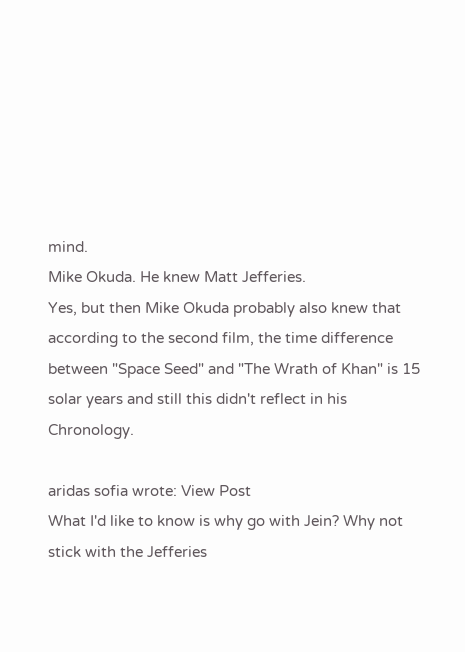mind.
Mike Okuda. He knew Matt Jefferies.
Yes, but then Mike Okuda probably also knew that according to the second film, the time difference between "Space Seed" and "The Wrath of Khan" is 15 solar years and still this didn't reflect in his Chronology.

aridas sofia wrote: View Post
What I'd like to know is why go with Jein? Why not stick with the Jefferies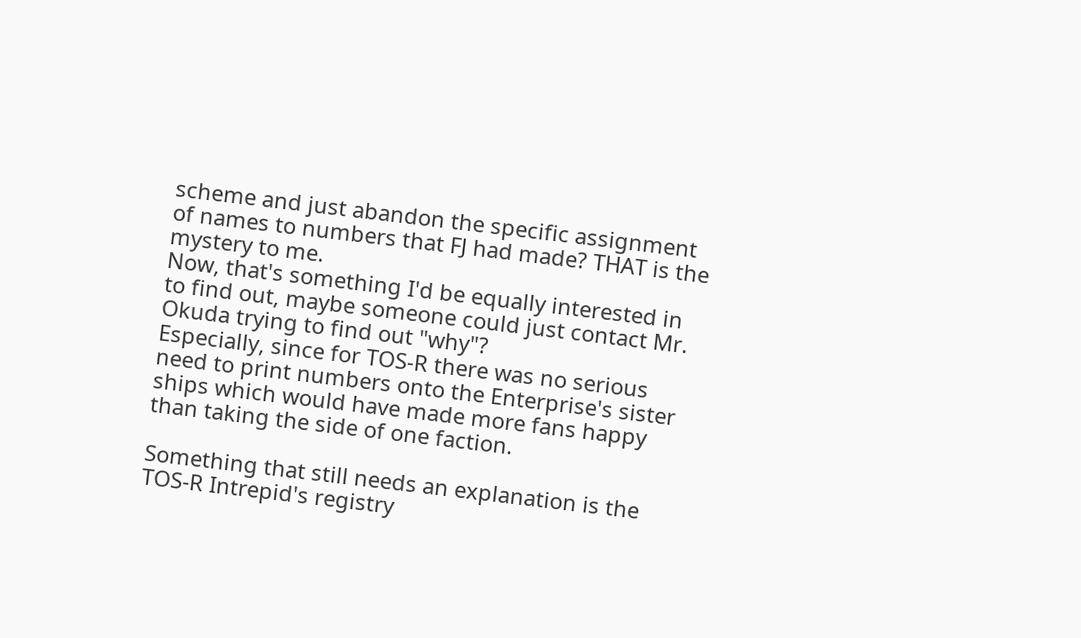scheme and just abandon the specific assignment of names to numbers that FJ had made? THAT is the mystery to me.
Now, that's something I'd be equally interested in to find out, maybe someone could just contact Mr. Okuda trying to find out "why"?
Especially, since for TOS-R there was no serious need to print numbers onto the Enterprise's sister ships which would have made more fans happy than taking the side of one faction.

Something that still needs an explanation is the TOS-R Intrepid's registry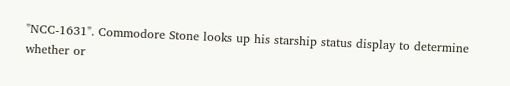"NCC-1631". Commodore Stone looks up his starship status display to determine whether or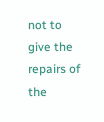not to give the repairs of the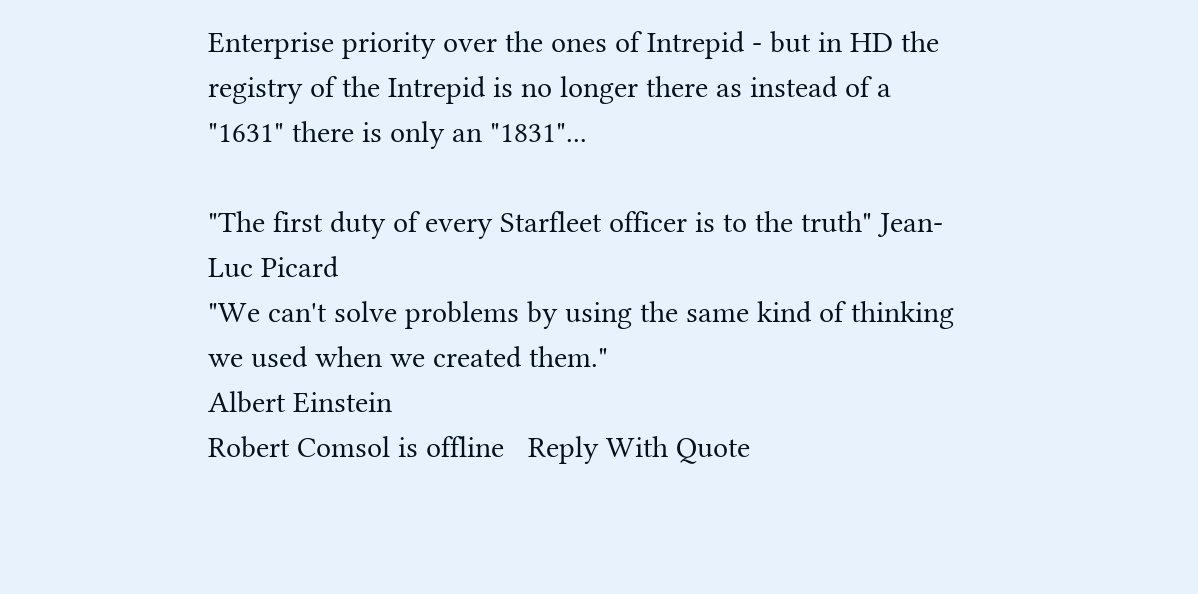Enterprise priority over the ones of Intrepid - but in HD the registry of the Intrepid is no longer there as instead of a "1631" there is only an "1831"...

"The first duty of every Starfleet officer is to the truth" Jean-Luc Picard
"We can't solve problems by using the same kind of thinking we used when we created them."
Albert Einstein
Robert Comsol is offline   Reply With Quote